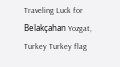Traveling Luck for Belakçahan Yozgat, Turkey Turkey flag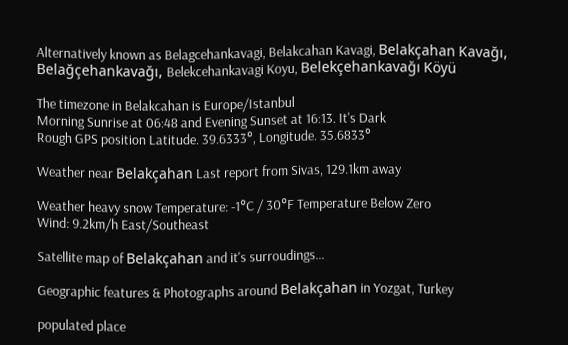Alternatively known as Belagcehankavagi, Belakcahan Kavagi, Belakçahan Kavağı, Belağçehankavağı, Belekcehankavagi Koyu, Belekçehankavağı Köyü

The timezone in Belakcahan is Europe/Istanbul
Morning Sunrise at 06:48 and Evening Sunset at 16:13. It's Dark
Rough GPS position Latitude. 39.6333°, Longitude. 35.6833°

Weather near Belakçahan Last report from Sivas, 129.1km away

Weather heavy snow Temperature: -1°C / 30°F Temperature Below Zero
Wind: 9.2km/h East/Southeast

Satellite map of Belakçahan and it's surroudings...

Geographic features & Photographs around Belakçahan in Yozgat, Turkey

populated place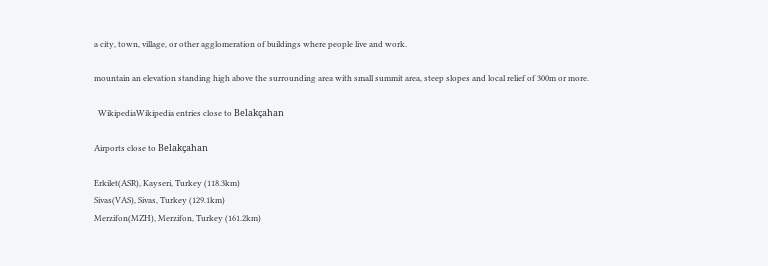a city, town, village, or other agglomeration of buildings where people live and work.

mountain an elevation standing high above the surrounding area with small summit area, steep slopes and local relief of 300m or more.

  WikipediaWikipedia entries close to Belakçahan

Airports close to Belakçahan

Erkilet(ASR), Kayseri, Turkey (118.3km)
Sivas(VAS), Sivas, Turkey (129.1km)
Merzifon(MZH), Merzifon, Turkey (161.2km)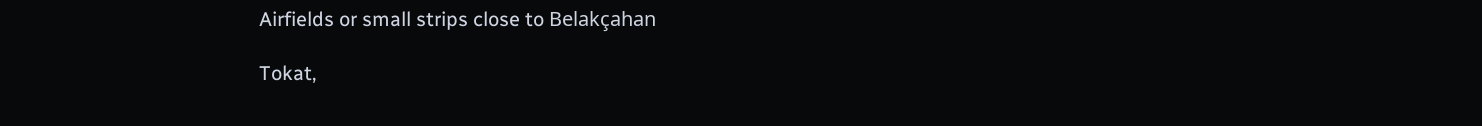Airfields or small strips close to Belakçahan

Tokat,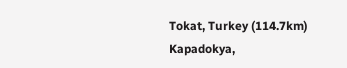Tokat, Turkey (114.7km)
Kapadokya,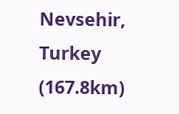Nevsehir, Turkey (167.8km)